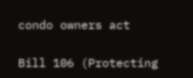condo owners act

Bill 106 (Protecting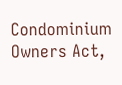Condominium Owners Act,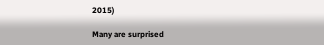2015)

Many are surprised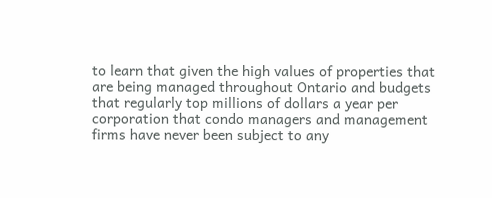to learn that given the high values of properties that are being managed throughout Ontario and budgets that regularly top millions of dollars a year per corporation that condo managers and management firms have never been subject to any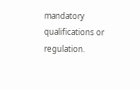mandatory qualifications or regulation.